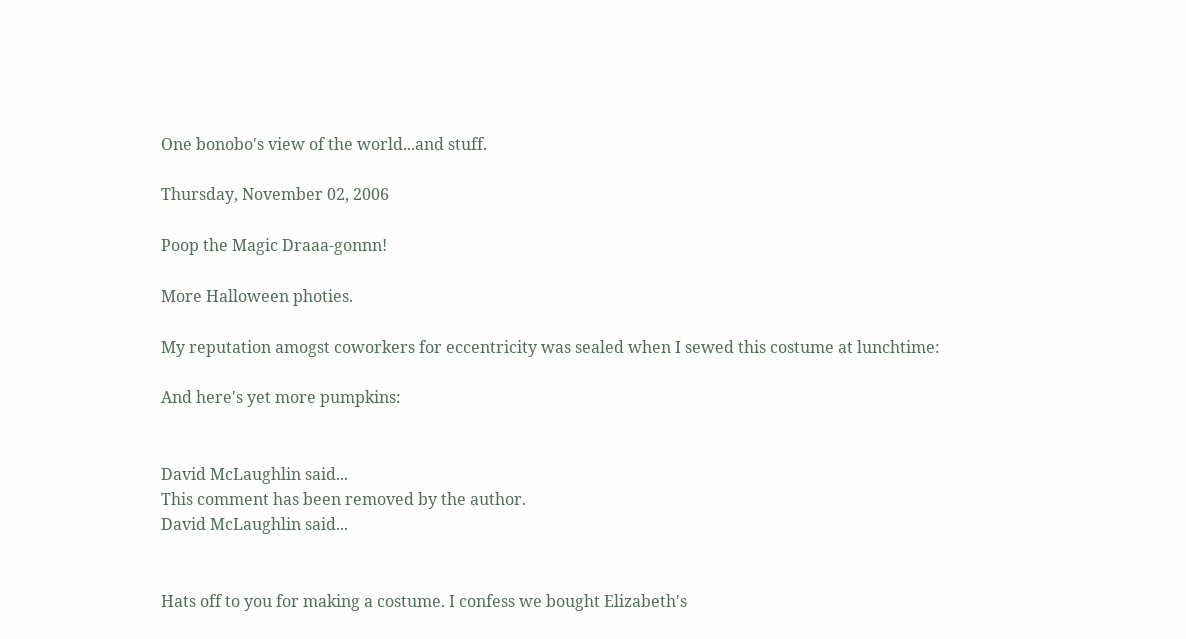One bonobo's view of the world...and stuff.

Thursday, November 02, 2006

Poop the Magic Draaa-gonnn!

More Halloween photies.

My reputation amogst coworkers for eccentricity was sealed when I sewed this costume at lunchtime:

And here's yet more pumpkins:


David McLaughlin said...
This comment has been removed by the author.
David McLaughlin said...


Hats off to you for making a costume. I confess we bought Elizabeth's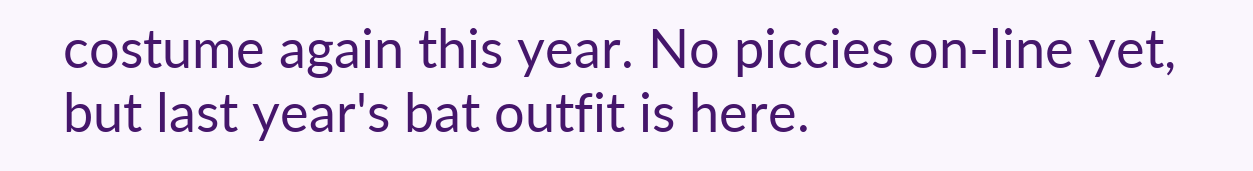costume again this year. No piccies on-line yet, but last year's bat outfit is here.